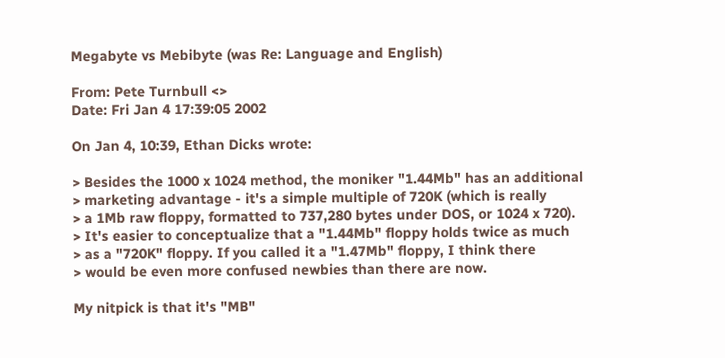Megabyte vs Mebibyte (was Re: Language and English)

From: Pete Turnbull <>
Date: Fri Jan 4 17:39:05 2002

On Jan 4, 10:39, Ethan Dicks wrote:

> Besides the 1000 x 1024 method, the moniker "1.44Mb" has an additional
> marketing advantage - it's a simple multiple of 720K (which is really
> a 1Mb raw floppy, formatted to 737,280 bytes under DOS, or 1024 x 720).
> It's easier to conceptualize that a "1.44Mb" floppy holds twice as much
> as a "720K" floppy. If you called it a "1.47Mb" floppy, I think there
> would be even more confused newbies than there are now.

My nitpick is that it's "MB"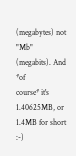(megabytes) not "Mb" (megabits). And *of
course* it's 1.40625MB, or 1.4MB for short :-)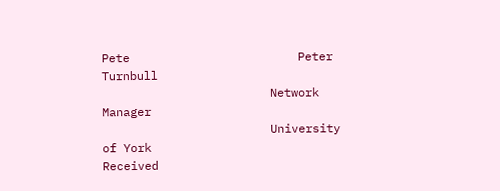Pete                        Peter Turnbull
                        Network Manager
                        University of York
Received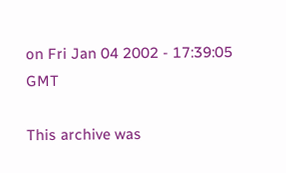on Fri Jan 04 2002 - 17:39:05 GMT

This archive was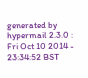generated by hypermail 2.3.0 : Fri Oct 10 2014 - 23:34:52 BST